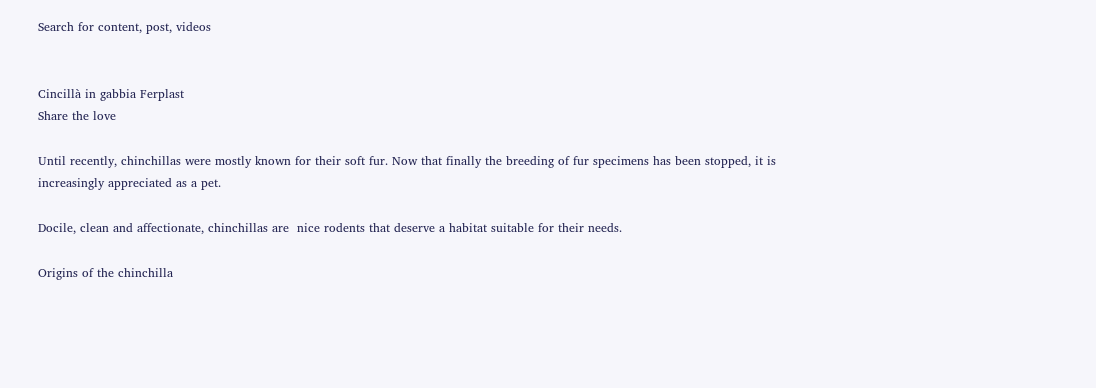Search for content, post, videos


Cincillà in gabbia Ferplast
Share the love

Until recently, chinchillas were mostly known for their soft fur. Now that finally the breeding of fur specimens has been stopped, it is increasingly appreciated as a pet.

Docile, clean and affectionate, chinchillas are  nice rodents that deserve a habitat suitable for their needs.

Origins of the chinchilla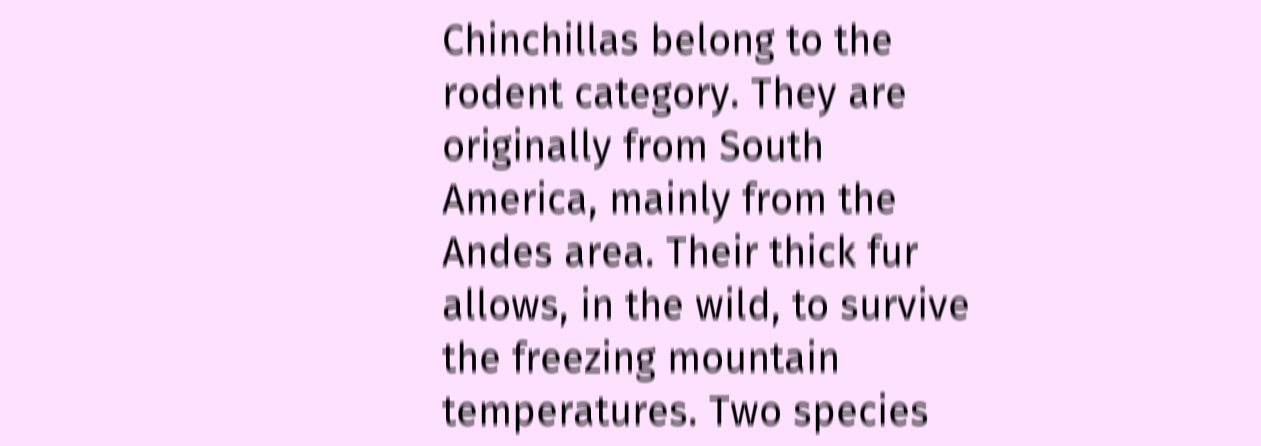Chinchillas belong to the rodent category. They are originally from South America, mainly from the Andes area. Their thick fur allows, in the wild, to survive the freezing mountain temperatures. Two species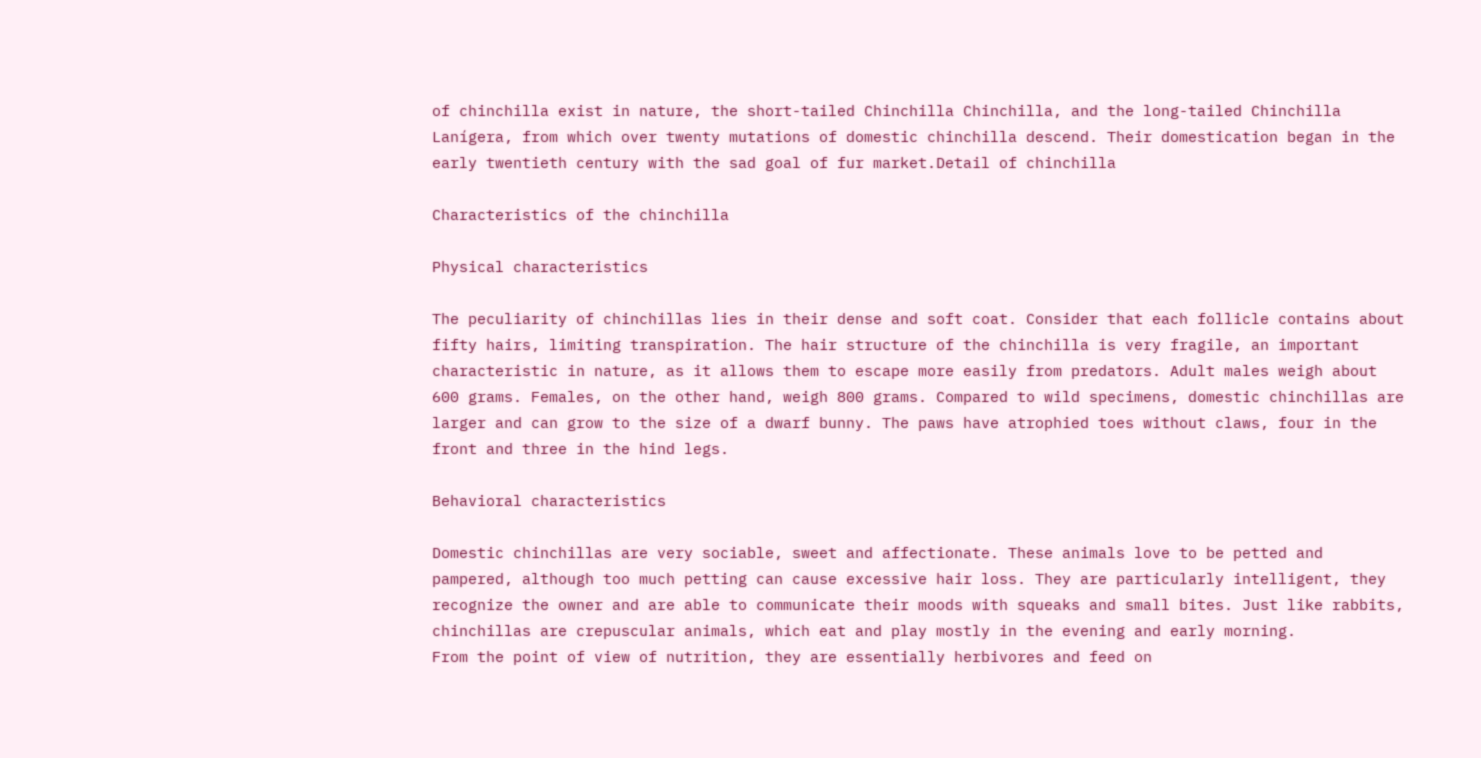of chinchilla exist in nature, the short-tailed Chinchilla Chinchilla, and the long-tailed Chinchilla Lanígera, from which over twenty mutations of domestic chinchilla descend. Their domestication began in the early twentieth century with the sad goal of fur market.Detail of chinchilla

Characteristics of the chinchilla

Physical characteristics

The peculiarity of chinchillas lies in their dense and soft coat. Consider that each follicle contains about fifty hairs, limiting transpiration. The hair structure of the chinchilla is very fragile, an important characteristic in nature, as it allows them to escape more easily from predators. Adult males weigh about 600 grams. Females, on the other hand, weigh 800 grams. Compared to wild specimens, domestic chinchillas are larger and can grow to the size of a dwarf bunny. The paws have atrophied toes without claws, four in the front and three in the hind legs.

Behavioral characteristics

Domestic chinchillas are very sociable, sweet and affectionate. These animals love to be petted and pampered, although too much petting can cause excessive hair loss. They are particularly intelligent, they recognize the owner and are able to communicate their moods with squeaks and small bites. Just like rabbits, chinchillas are crepuscular animals, which eat and play mostly in the evening and early morning.
From the point of view of nutrition, they are essentially herbivores and feed on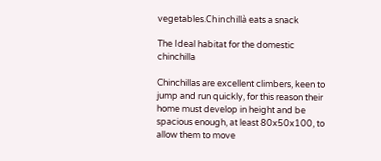vegetables.Chinchillà eats a snack

The Ideal habitat for the domestic chinchilla

Chinchillas are excellent climbers, keen to jump and run quickly, for this reason their home must develop in height and be spacious enough, at least 80x50x100, to allow them to move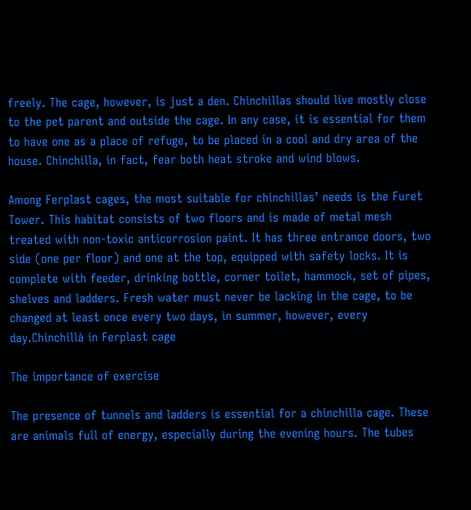freely. The cage, however, is just a den. Chinchillas should live mostly close to the pet parent and outside the cage. In any case, it is essential for them to have one as a place of refuge, to be placed in a cool and dry area of the house. Chinchilla, in fact, fear both heat stroke and wind blows.

Among Ferplast cages, the most suitable for chinchillas’ needs is the Furet Tower. This habitat consists of two floors and is made of metal mesh treated with non-toxic anticorrosion paint. It has three entrance doors, two side (one per floor) and one at the top, equipped with safety locks. It is complete with feeder, drinking bottle, corner toilet, hammock, set of pipes, shelves and ladders. Fresh water must never be lacking in the cage, to be changed at least once every two days, in summer, however, every day.Chinchillà in Ferplast cage

The importance of exercise

The presence of tunnels and ladders is essential for a chinchilla cage. These are animals full of energy, especially during the evening hours. The tubes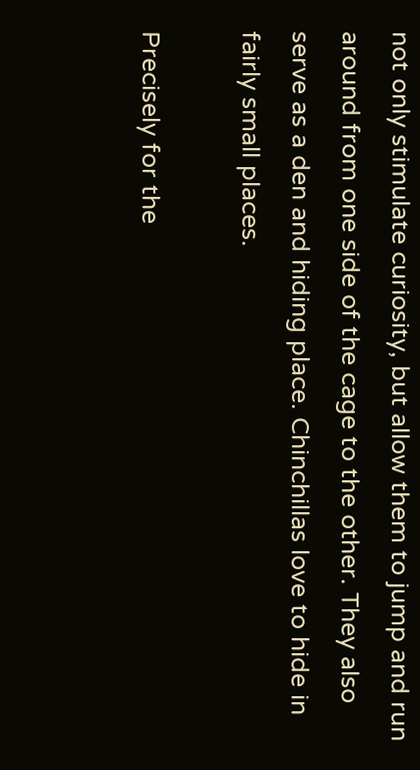not only stimulate curiosity, but allow them to jump and run around from one side of the cage to the other. They also serve as a den and hiding place. Chinchillas love to hide in fairly small places.

Precisely for the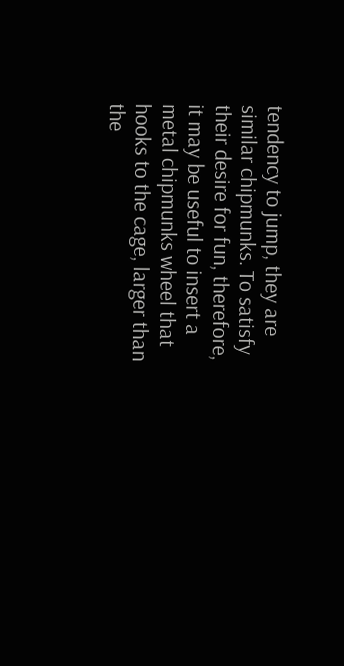tendency to jump, they are similar chipmunks. To satisfy their desire for fun, therefore, it may be useful to insert a metal chipmunks wheel that hooks to the cage, larger than the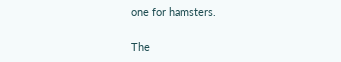one for hamsters.

The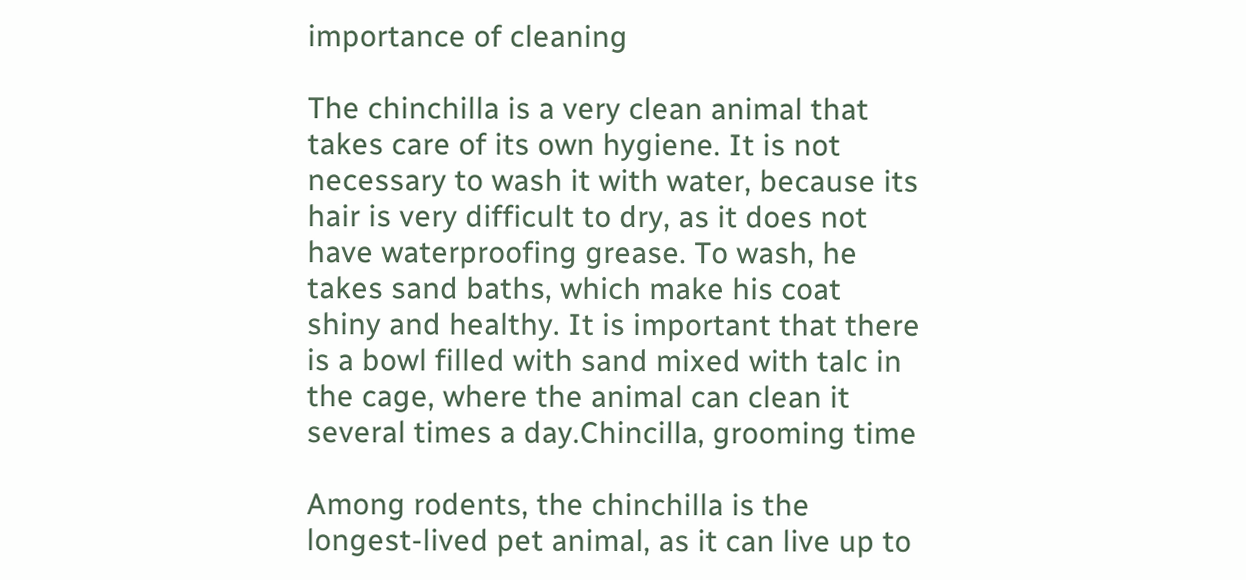importance of cleaning

The chinchilla is a very clean animal that takes care of its own hygiene. It is not necessary to wash it with water, because its hair is very difficult to dry, as it does not have waterproofing grease. To wash, he takes sand baths, which make his coat shiny and healthy. It is important that there is a bowl filled with sand mixed with talc in the cage, where the animal can clean it several times a day.Chincilla, grooming time

Among rodents, the chinchilla is the longest-lived pet animal, as it can live up to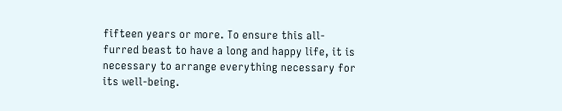fifteen years or more. To ensure this all-furred beast to have a long and happy life, it is necessary to arrange everything necessary for its well-being.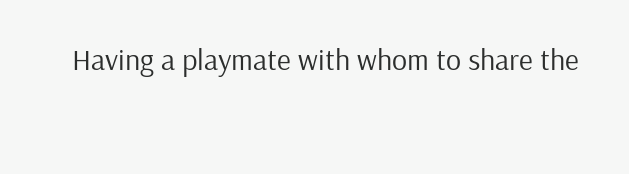Having a playmate with whom to share the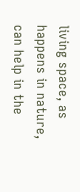living space, as happens in nature, can help in the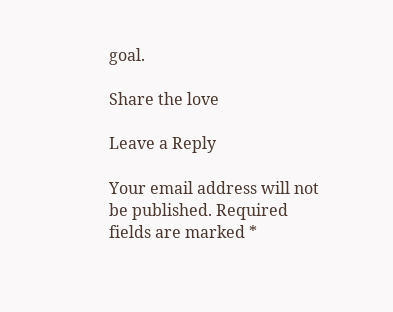goal.

Share the love

Leave a Reply

Your email address will not be published. Required fields are marked *